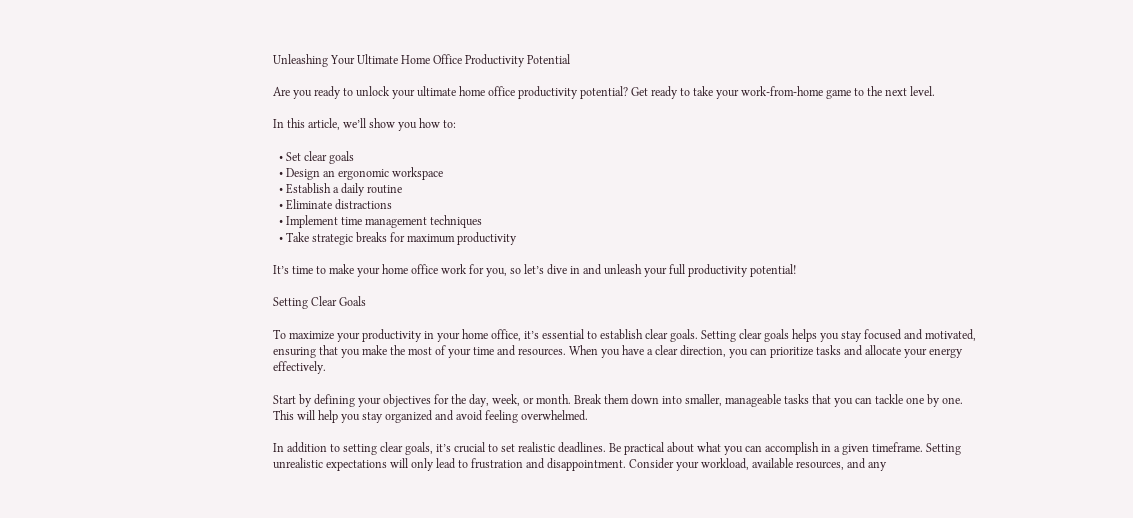Unleashing Your Ultimate Home Office Productivity Potential

Are you ready to unlock your ultimate home office productivity potential? Get ready to take your work-from-home game to the next level.

In this article, we’ll show you how to:

  • Set clear goals
  • Design an ergonomic workspace
  • Establish a daily routine
  • Eliminate distractions
  • Implement time management techniques
  • Take strategic breaks for maximum productivity

It’s time to make your home office work for you, so let’s dive in and unleash your full productivity potential!

Setting Clear Goals

To maximize your productivity in your home office, it’s essential to establish clear goals. Setting clear goals helps you stay focused and motivated, ensuring that you make the most of your time and resources. When you have a clear direction, you can prioritize tasks and allocate your energy effectively.

Start by defining your objectives for the day, week, or month. Break them down into smaller, manageable tasks that you can tackle one by one. This will help you stay organized and avoid feeling overwhelmed.

In addition to setting clear goals, it’s crucial to set realistic deadlines. Be practical about what you can accomplish in a given timeframe. Setting unrealistic expectations will only lead to frustration and disappointment. Consider your workload, available resources, and any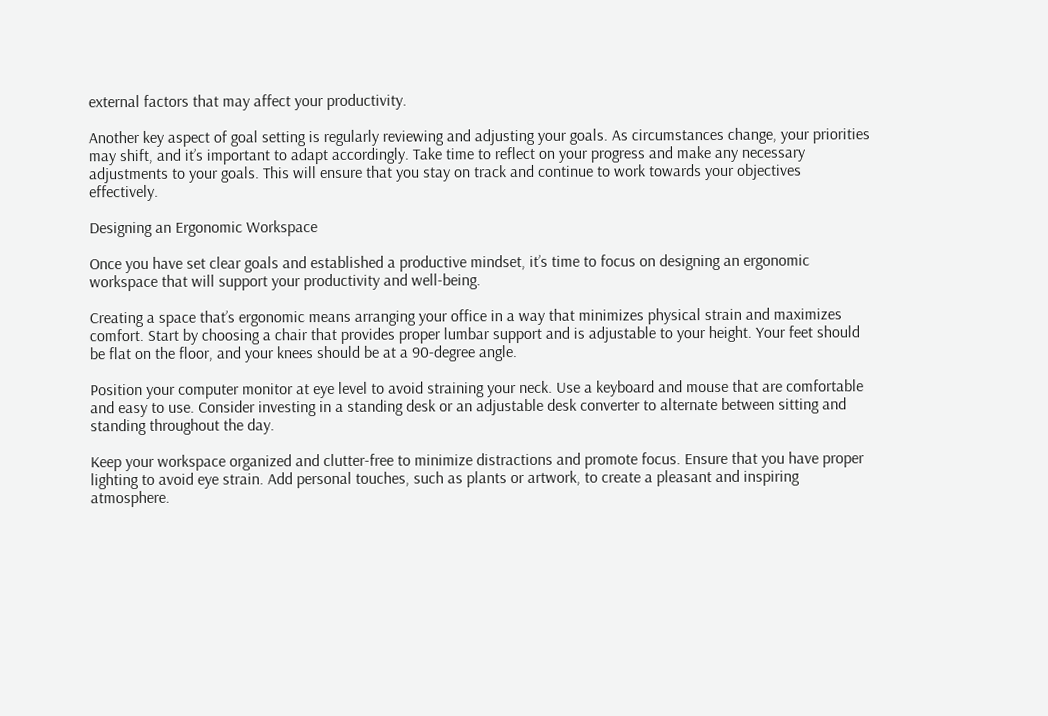external factors that may affect your productivity.

Another key aspect of goal setting is regularly reviewing and adjusting your goals. As circumstances change, your priorities may shift, and it’s important to adapt accordingly. Take time to reflect on your progress and make any necessary adjustments to your goals. This will ensure that you stay on track and continue to work towards your objectives effectively.

Designing an Ergonomic Workspace

Once you have set clear goals and established a productive mindset, it’s time to focus on designing an ergonomic workspace that will support your productivity and well-being.

Creating a space that’s ergonomic means arranging your office in a way that minimizes physical strain and maximizes comfort. Start by choosing a chair that provides proper lumbar support and is adjustable to your height. Your feet should be flat on the floor, and your knees should be at a 90-degree angle.

Position your computer monitor at eye level to avoid straining your neck. Use a keyboard and mouse that are comfortable and easy to use. Consider investing in a standing desk or an adjustable desk converter to alternate between sitting and standing throughout the day.

Keep your workspace organized and clutter-free to minimize distractions and promote focus. Ensure that you have proper lighting to avoid eye strain. Add personal touches, such as plants or artwork, to create a pleasant and inspiring atmosphere.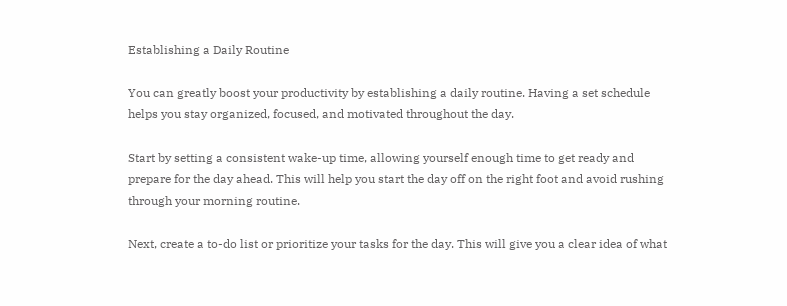Establishing a Daily Routine

You can greatly boost your productivity by establishing a daily routine. Having a set schedule helps you stay organized, focused, and motivated throughout the day.

Start by setting a consistent wake-up time, allowing yourself enough time to get ready and prepare for the day ahead. This will help you start the day off on the right foot and avoid rushing through your morning routine.

Next, create a to-do list or prioritize your tasks for the day. This will give you a clear idea of what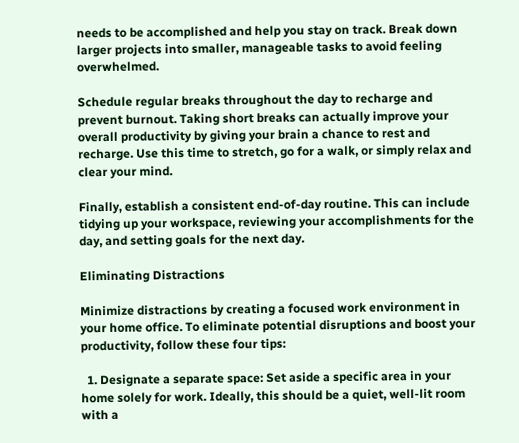needs to be accomplished and help you stay on track. Break down larger projects into smaller, manageable tasks to avoid feeling overwhelmed.

Schedule regular breaks throughout the day to recharge and prevent burnout. Taking short breaks can actually improve your overall productivity by giving your brain a chance to rest and recharge. Use this time to stretch, go for a walk, or simply relax and clear your mind.

Finally, establish a consistent end-of-day routine. This can include tidying up your workspace, reviewing your accomplishments for the day, and setting goals for the next day.

Eliminating Distractions

Minimize distractions by creating a focused work environment in your home office. To eliminate potential disruptions and boost your productivity, follow these four tips:

  1. Designate a separate space: Set aside a specific area in your home solely for work. Ideally, this should be a quiet, well-lit room with a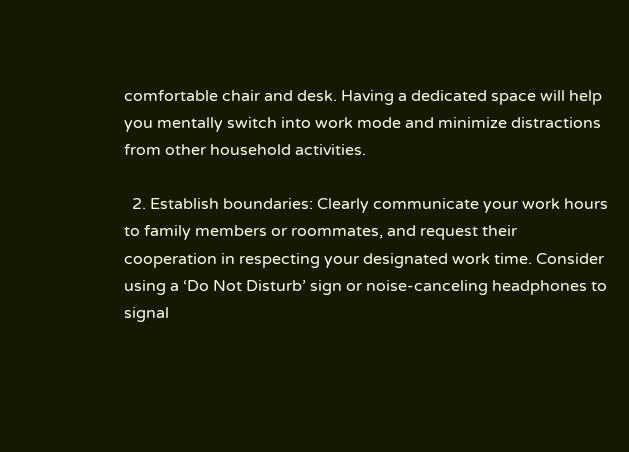comfortable chair and desk. Having a dedicated space will help you mentally switch into work mode and minimize distractions from other household activities.

  2. Establish boundaries: Clearly communicate your work hours to family members or roommates, and request their cooperation in respecting your designated work time. Consider using a ‘Do Not Disturb’ sign or noise-canceling headphones to signal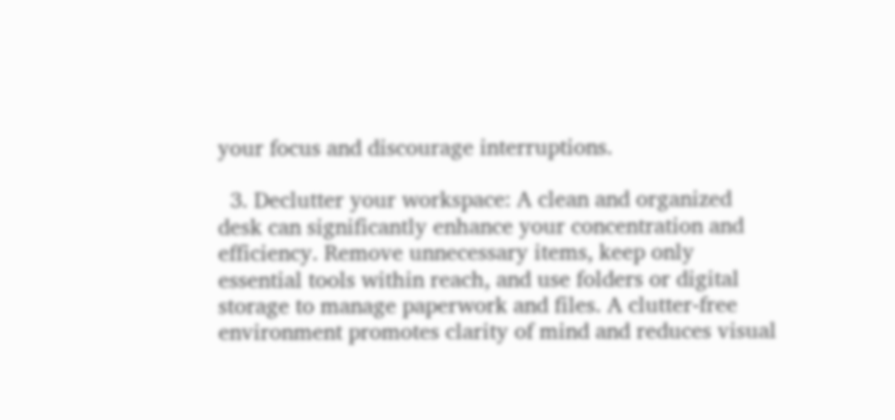your focus and discourage interruptions.

  3. Declutter your workspace: A clean and organized desk can significantly enhance your concentration and efficiency. Remove unnecessary items, keep only essential tools within reach, and use folders or digital storage to manage paperwork and files. A clutter-free environment promotes clarity of mind and reduces visual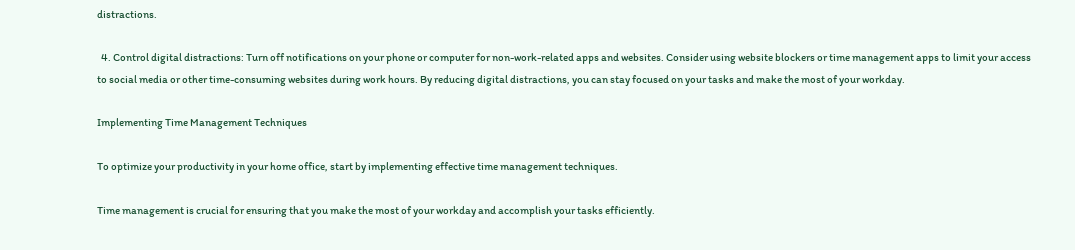distractions.

  4. Control digital distractions: Turn off notifications on your phone or computer for non-work-related apps and websites. Consider using website blockers or time management apps to limit your access to social media or other time-consuming websites during work hours. By reducing digital distractions, you can stay focused on your tasks and make the most of your workday.

Implementing Time Management Techniques

To optimize your productivity in your home office, start by implementing effective time management techniques.

Time management is crucial for ensuring that you make the most of your workday and accomplish your tasks efficiently.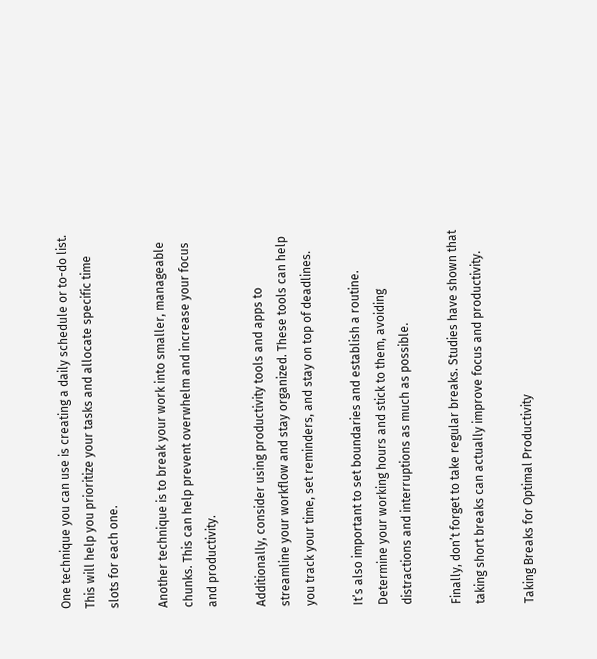One technique you can use is creating a daily schedule or to-do list. This will help you prioritize your tasks and allocate specific time slots for each one.

Another technique is to break your work into smaller, manageable chunks. This can help prevent overwhelm and increase your focus and productivity.

Additionally, consider using productivity tools and apps to streamline your workflow and stay organized. These tools can help you track your time, set reminders, and stay on top of deadlines.

It’s also important to set boundaries and establish a routine. Determine your working hours and stick to them, avoiding distractions and interruptions as much as possible.

Finally, don’t forget to take regular breaks. Studies have shown that taking short breaks can actually improve focus and productivity.

Taking Breaks for Optimal Productivity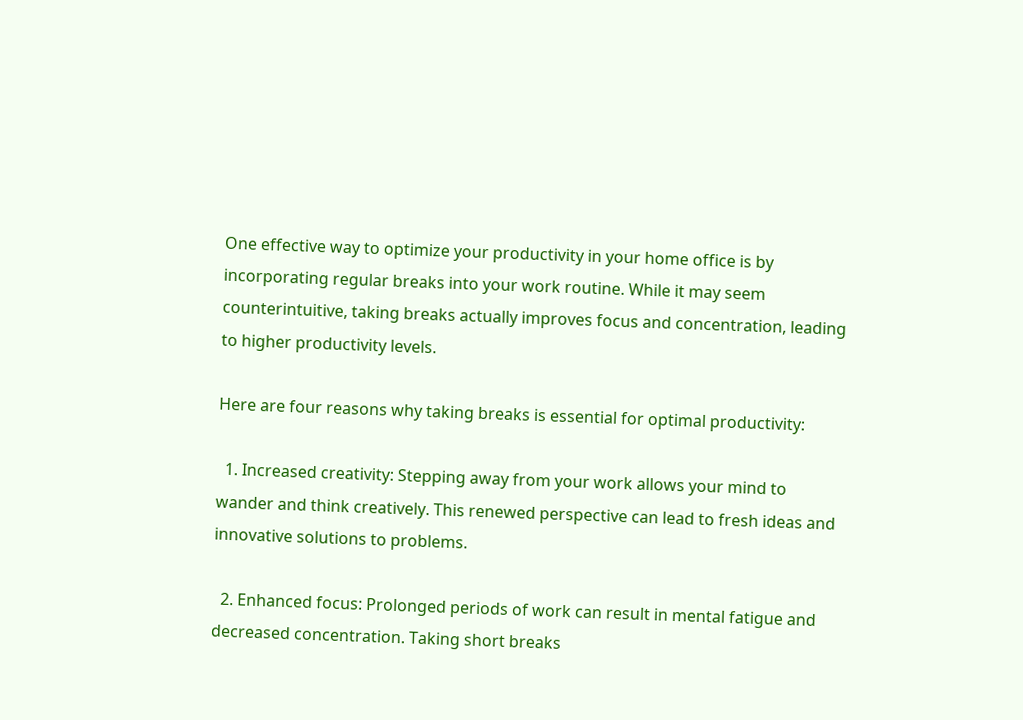One effective way to optimize your productivity in your home office is by incorporating regular breaks into your work routine. While it may seem counterintuitive, taking breaks actually improves focus and concentration, leading to higher productivity levels.

Here are four reasons why taking breaks is essential for optimal productivity:

  1. Increased creativity: Stepping away from your work allows your mind to wander and think creatively. This renewed perspective can lead to fresh ideas and innovative solutions to problems.

  2. Enhanced focus: Prolonged periods of work can result in mental fatigue and decreased concentration. Taking short breaks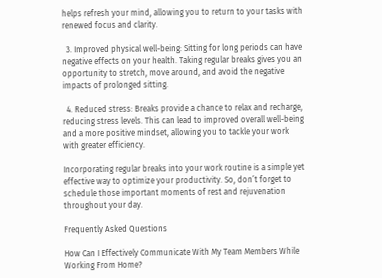helps refresh your mind, allowing you to return to your tasks with renewed focus and clarity.

  3. Improved physical well-being: Sitting for long periods can have negative effects on your health. Taking regular breaks gives you an opportunity to stretch, move around, and avoid the negative impacts of prolonged sitting.

  4. Reduced stress: Breaks provide a chance to relax and recharge, reducing stress levels. This can lead to improved overall well-being and a more positive mindset, allowing you to tackle your work with greater efficiency.

Incorporating regular breaks into your work routine is a simple yet effective way to optimize your productivity. So, don’t forget to schedule those important moments of rest and rejuvenation throughout your day.

Frequently Asked Questions

How Can I Effectively Communicate With My Team Members While Working From Home?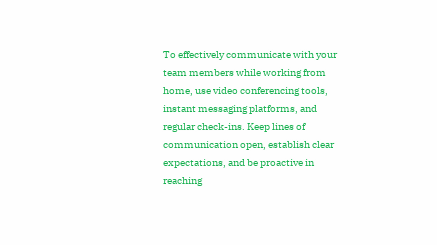To effectively communicate with your team members while working from home, use video conferencing tools, instant messaging platforms, and regular check-ins. Keep lines of communication open, establish clear expectations, and be proactive in reaching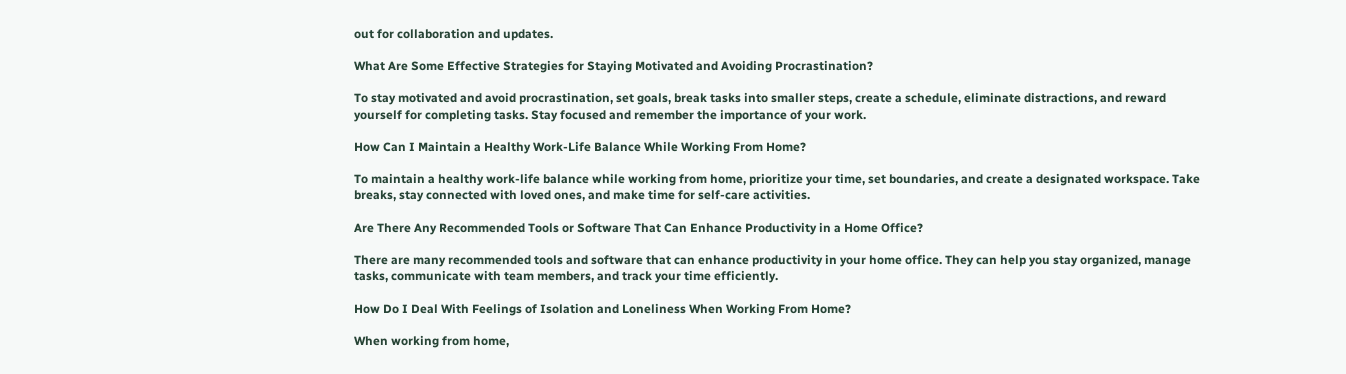out for collaboration and updates.

What Are Some Effective Strategies for Staying Motivated and Avoiding Procrastination?

To stay motivated and avoid procrastination, set goals, break tasks into smaller steps, create a schedule, eliminate distractions, and reward yourself for completing tasks. Stay focused and remember the importance of your work.

How Can I Maintain a Healthy Work-Life Balance While Working From Home?

To maintain a healthy work-life balance while working from home, prioritize your time, set boundaries, and create a designated workspace. Take breaks, stay connected with loved ones, and make time for self-care activities.

Are There Any Recommended Tools or Software That Can Enhance Productivity in a Home Office?

There are many recommended tools and software that can enhance productivity in your home office. They can help you stay organized, manage tasks, communicate with team members, and track your time efficiently.

How Do I Deal With Feelings of Isolation and Loneliness When Working From Home?

When working from home,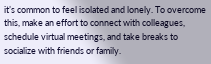it’s common to feel isolated and lonely. To overcome this, make an effort to connect with colleagues, schedule virtual meetings, and take breaks to socialize with friends or family.